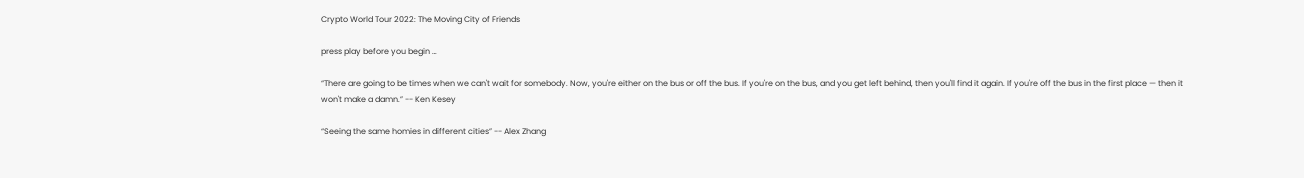Crypto World Tour 2022: The Moving City of Friends

press play before you begin …

“There are going to be times when we can't wait for somebody. Now, you're either on the bus or off the bus. If you're on the bus, and you get left behind, then you'll find it again. If you're off the bus in the first place — then it won't make a damn.” -- Ken Kesey

“Seeing the same homies in different cities” -- Alex Zhang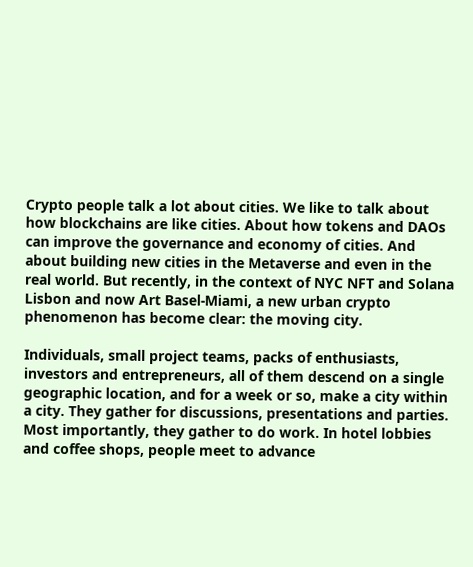Crypto people talk a lot about cities. We like to talk about how blockchains are like cities. About how tokens and DAOs can improve the governance and economy of cities. And about building new cities in the Metaverse and even in the real world. But recently, in the context of NYC NFT and Solana Lisbon and now Art Basel-Miami, a new urban crypto phenomenon has become clear: the moving city.

Individuals, small project teams, packs of enthusiasts, investors and entrepreneurs, all of them descend on a single geographic location, and for a week or so, make a city within a city. They gather for discussions, presentations and parties. Most importantly, they gather to do work. In hotel lobbies and coffee shops, people meet to advance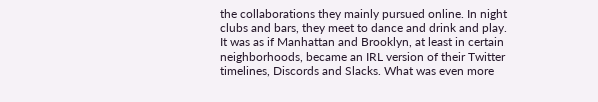the collaborations they mainly pursued online. In night clubs and bars, they meet to dance and drink and play. It was as if Manhattan and Brooklyn, at least in certain neighborhoods, became an IRL version of their Twitter timelines, Discords and Slacks. What was even more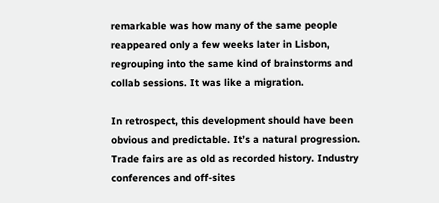remarkable was how many of the same people reappeared only a few weeks later in Lisbon, regrouping into the same kind of brainstorms and collab sessions. It was like a migration.

In retrospect, this development should have been obvious and predictable. It’s a natural progression. Trade fairs are as old as recorded history. Industry conferences and off-sites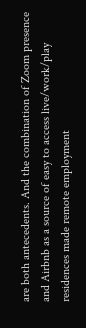are both antecedents. And the combination of Zoom presence and Airbnb as a source of easy to access live/work/play residences made remote employment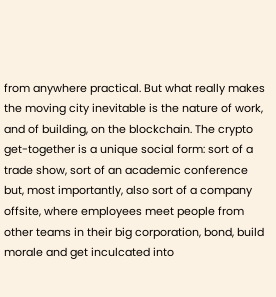from anywhere practical. But what really makes the moving city inevitable is the nature of work, and of building, on the blockchain. The crypto get-together is a unique social form: sort of a trade show, sort of an academic conference but, most importantly, also sort of a company offsite, where employees meet people from other teams in their big corporation, bond, build morale and get inculcated into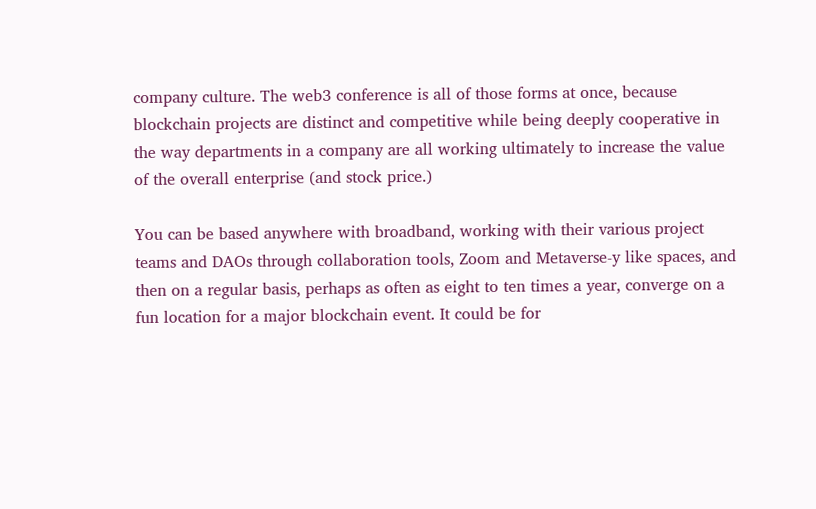company culture. The web3 conference is all of those forms at once, because blockchain projects are distinct and competitive while being deeply cooperative in the way departments in a company are all working ultimately to increase the value of the overall enterprise (and stock price.)

You can be based anywhere with broadband, working with their various project teams and DAOs through collaboration tools, Zoom and Metaverse-y like spaces, and then on a regular basis, perhaps as often as eight to ten times a year, converge on a fun location for a major blockchain event. It could be for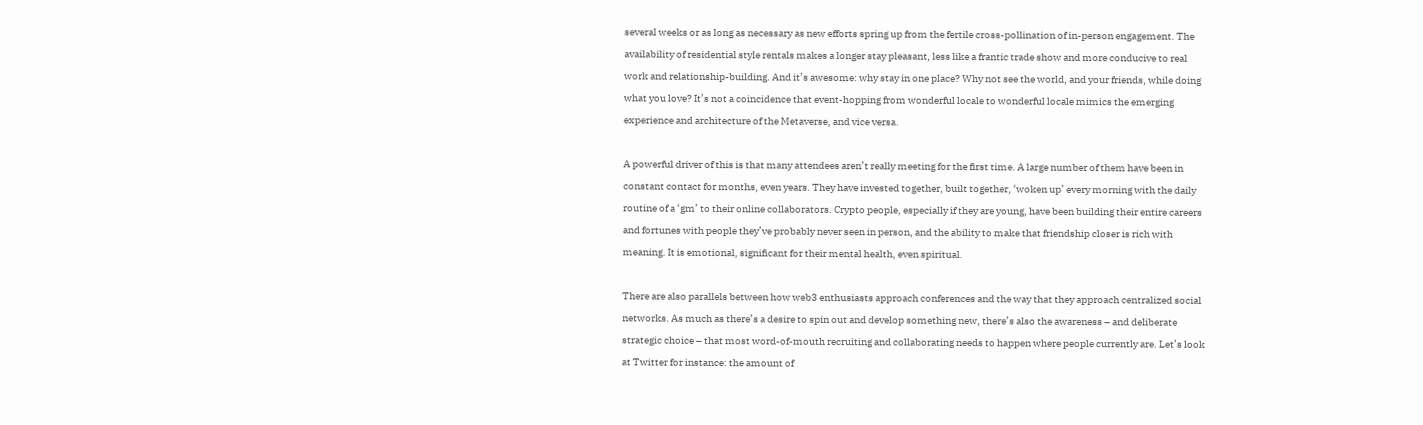several weeks or as long as necessary as new efforts spring up from the fertile cross-pollination of in-person engagement. The availability of residential style rentals makes a longer stay pleasant, less like a frantic trade show and more conducive to real work and relationship-building. And it’s awesome: why stay in one place? Why not see the world, and your friends, while doing what you love? It’s not a coincidence that event-hopping from wonderful locale to wonderful locale mimics the emerging experience and architecture of the Metaverse, and vice versa.

A powerful driver of this is that many attendees aren’t really meeting for the first time. A large number of them have been in constant contact for months, even years. They have invested together, built together, ‘woken up’ every morning with the daily routine of a ‘gm’ to their online collaborators. Crypto people, especially if they are young, have been building their entire careers and fortunes with people they’ve probably never seen in person, and the ability to make that friendship closer is rich with meaning. It is emotional, significant for their mental health, even spiritual.

There are also parallels between how web3 enthusiasts approach conferences and the way that they approach centralized social networks. As much as there’s a desire to spin out and develop something new, there’s also the awareness – and deliberate strategic choice – that most word-of-mouth recruiting and collaborating needs to happen where people currently are. Let’s look at Twitter for instance: the amount of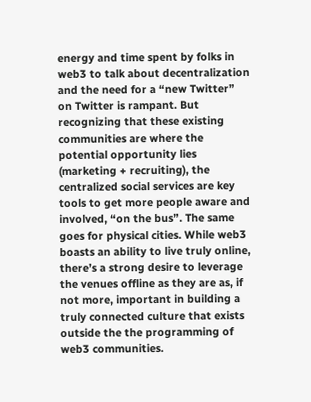energy and time spent by folks in web3 to talk about decentralization and the need for a “new Twitter” on Twitter is rampant. But recognizing that these existing communities are where the potential opportunity lies (marketing + recruiting), the centralized social services are key tools to get more people aware and involved, “on the bus”. The same goes for physical cities. While web3 boasts an ability to live truly online, there’s a strong desire to leverage the venues offline as they are as, if not more, important in building a truly connected culture that exists outside the the programming of web3 communities.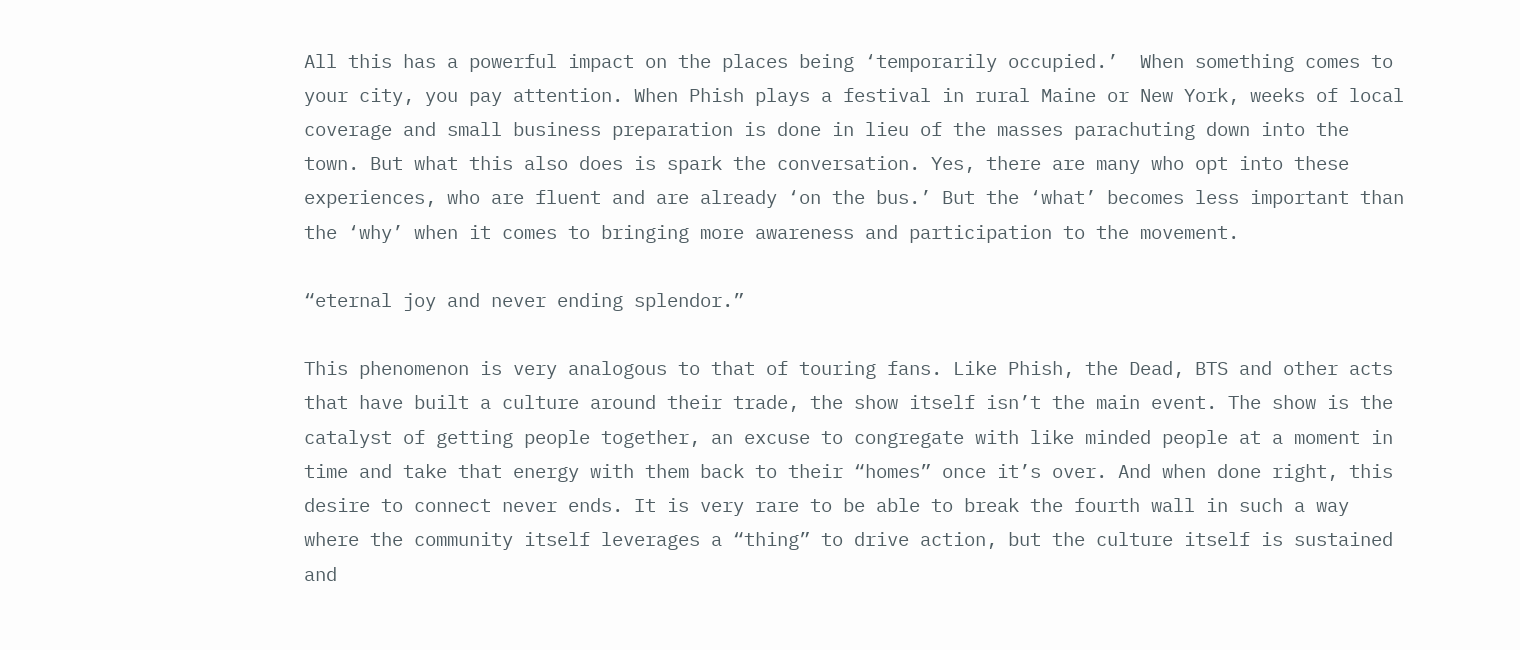All this has a powerful impact on the places being ‘temporarily occupied.’  When something comes to your city, you pay attention. When Phish plays a festival in rural Maine or New York, weeks of local coverage and small business preparation is done in lieu of the masses parachuting down into the town. But what this also does is spark the conversation. Yes, there are many who opt into these experiences, who are fluent and are already ‘on the bus.’ But the ‘what’ becomes less important than the ‘why’ when it comes to bringing more awareness and participation to the movement.

“eternal joy and never ending splendor.”

This phenomenon is very analogous to that of touring fans. Like Phish, the Dead, BTS and other acts that have built a culture around their trade, the show itself isn’t the main event. The show is the catalyst of getting people together, an excuse to congregate with like minded people at a moment in time and take that energy with them back to their “homes” once it’s over. And when done right, this desire to connect never ends. It is very rare to be able to break the fourth wall in such a way where the community itself leverages a “thing” to drive action, but the culture itself is sustained and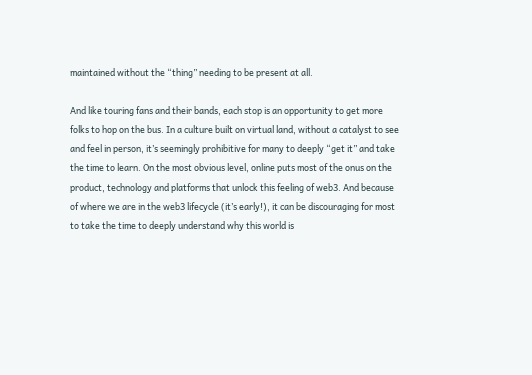maintained without the “thing” needing to be present at all.

And like touring fans and their bands, each stop is an opportunity to get more folks to hop on the bus. In a culture built on virtual land, without a catalyst to see and feel in person, it’s seemingly prohibitive for many to deeply “get it” and take the time to learn. On the most obvious level, online puts most of the onus on the product, technology and platforms that unlock this feeling of web3. And because of where we are in the web3 lifecycle (it’s early!), it can be discouraging for most to take the time to deeply understand why this world is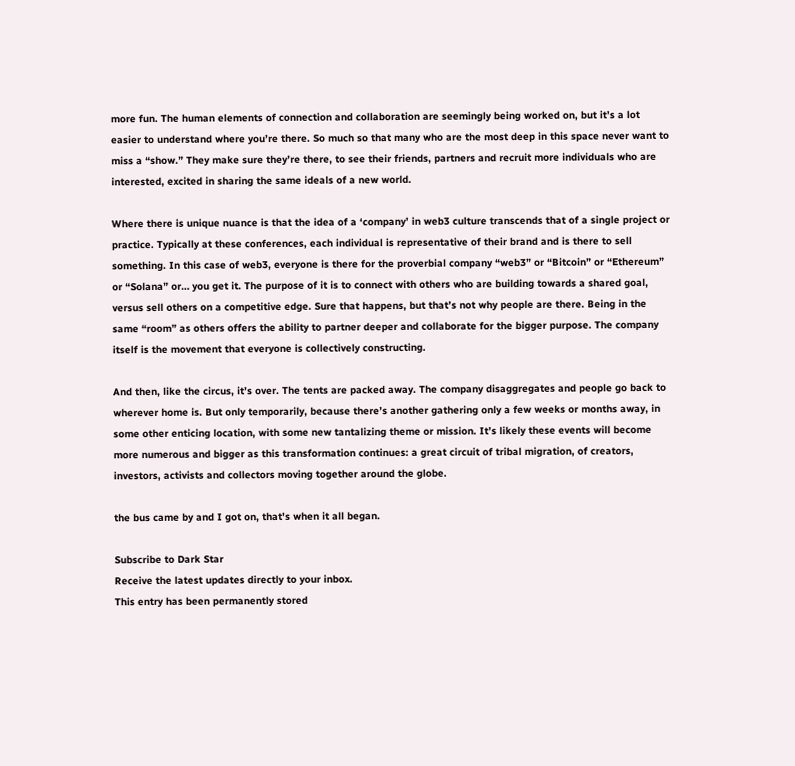more fun. The human elements of connection and collaboration are seemingly being worked on, but it’s a lot easier to understand where you’re there. So much so that many who are the most deep in this space never want to miss a “show.” They make sure they’re there, to see their friends, partners and recruit more individuals who are interested, excited in sharing the same ideals of a new world.

Where there is unique nuance is that the idea of a ‘company’ in web3 culture transcends that of a single project or practice. Typically at these conferences, each individual is representative of their brand and is there to sell something. In this case of web3, everyone is there for the proverbial company “web3” or “Bitcoin” or “Ethereum” or “Solana” or… you get it. The purpose of it is to connect with others who are building towards a shared goal, versus sell others on a competitive edge. Sure that happens, but that’s not why people are there. Being in the same “room” as others offers the ability to partner deeper and collaborate for the bigger purpose. The company itself is the movement that everyone is collectively constructing.

And then, like the circus, it’s over. The tents are packed away. The company disaggregates and people go back to wherever home is. But only temporarily, because there’s another gathering only a few weeks or months away, in some other enticing location, with some new tantalizing theme or mission. It’s likely these events will become more numerous and bigger as this transformation continues: a great circuit of tribal migration, of creators, investors, activists and collectors moving together around the globe.

the bus came by and I got on, that's when it all began.

Subscribe to Dark Star
Receive the latest updates directly to your inbox.
This entry has been permanently stored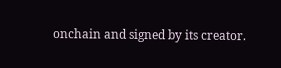onchain and signed by its creator.